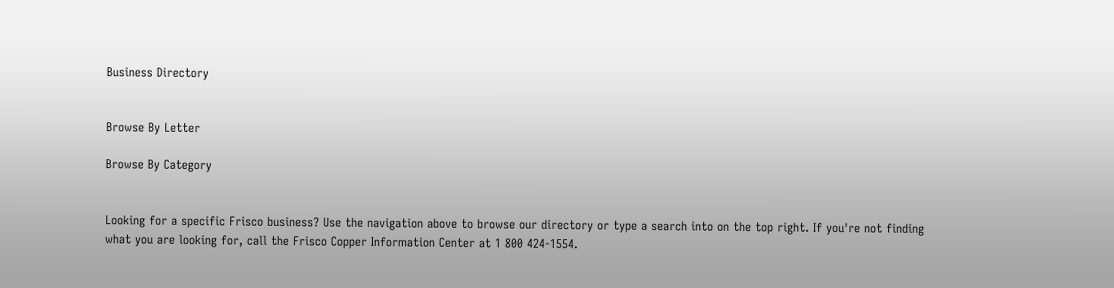Business Directory


Browse By Letter

Browse By Category


Looking for a specific Frisco business? Use the navigation above to browse our directory or type a search into on the top right. If you're not finding what you are looking for, call the Frisco Copper Information Center at 1 800 424-1554.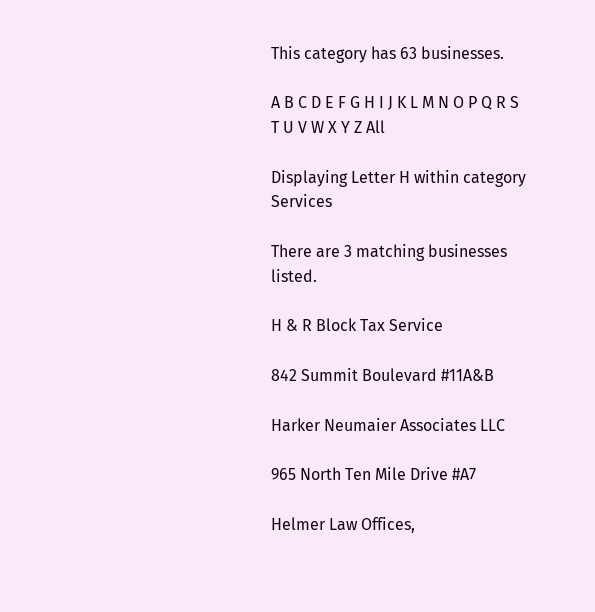This category has 63 businesses.

A B C D E F G H I J K L M N O P Q R S T U V W X Y Z All

Displaying Letter H within category Services

There are 3 matching businesses listed.

H & R Block Tax Service

842 Summit Boulevard #11A&B

Harker Neumaier Associates LLC

965 North Ten Mile Drive #A7

Helmer Law Offices,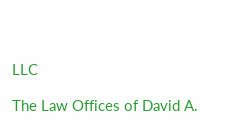LLC

The Law Offices of David A.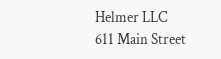Helmer LLC
611 Main Street